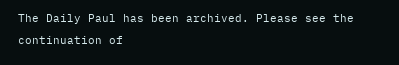The Daily Paul has been archived. Please see the continuation of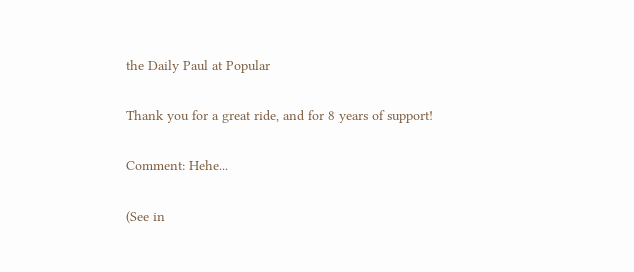the Daily Paul at Popular

Thank you for a great ride, and for 8 years of support!

Comment: Hehe...

(See in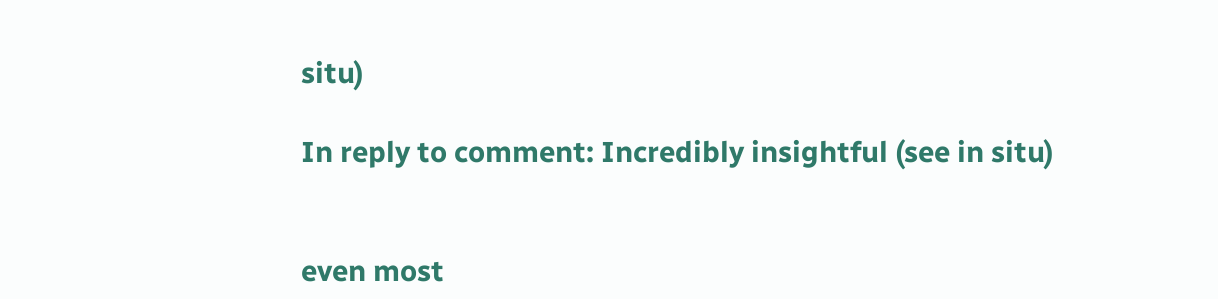situ)

In reply to comment: Incredibly insightful (see in situ)


even most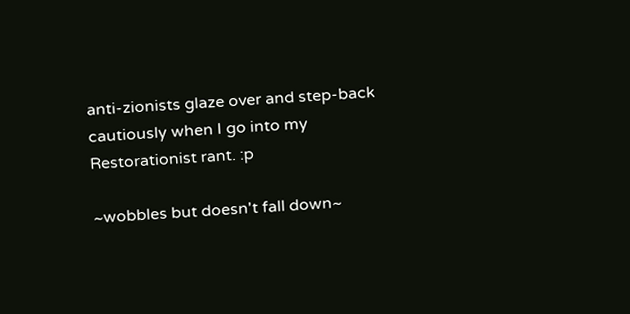anti-zionists glaze over and step-back cautiously when I go into my Restorationist rant. :p

~wobbles but doesn't fall down~